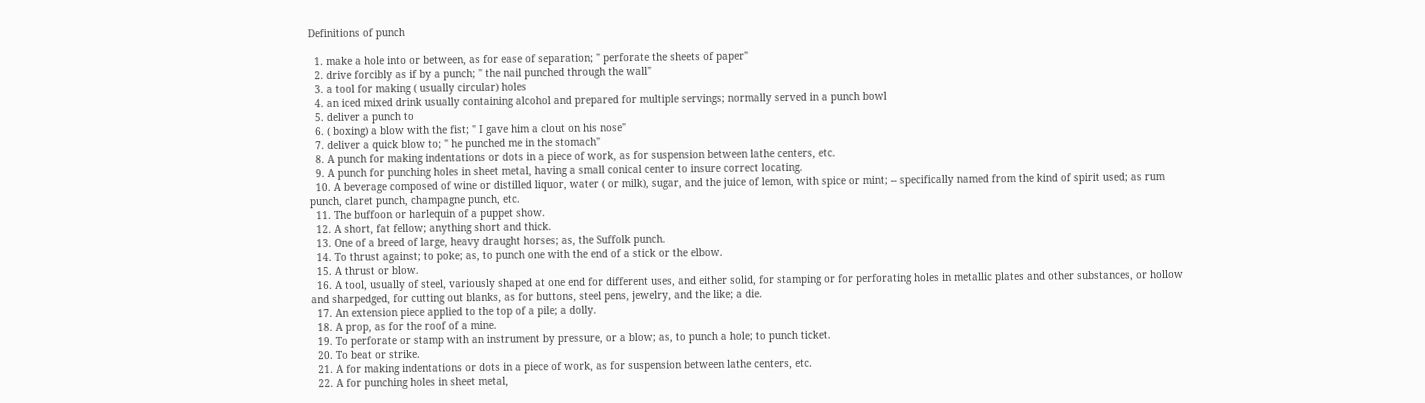Definitions of punch

  1. make a hole into or between, as for ease of separation; " perforate the sheets of paper"
  2. drive forcibly as if by a punch; " the nail punched through the wall"
  3. a tool for making ( usually circular) holes
  4. an iced mixed drink usually containing alcohol and prepared for multiple servings; normally served in a punch bowl
  5. deliver a punch to
  6. ( boxing) a blow with the fist; " I gave him a clout on his nose"
  7. deliver a quick blow to; " he punched me in the stomach"
  8. A punch for making indentations or dots in a piece of work, as for suspension between lathe centers, etc.
  9. A punch for punching holes in sheet metal, having a small conical center to insure correct locating.
  10. A beverage composed of wine or distilled liquor, water ( or milk), sugar, and the juice of lemon, with spice or mint; -- specifically named from the kind of spirit used; as rum punch, claret punch, champagne punch, etc.
  11. The buffoon or harlequin of a puppet show.
  12. A short, fat fellow; anything short and thick.
  13. One of a breed of large, heavy draught horses; as, the Suffolk punch.
  14. To thrust against; to poke; as, to punch one with the end of a stick or the elbow.
  15. A thrust or blow.
  16. A tool, usually of steel, variously shaped at one end for different uses, and either solid, for stamping or for perforating holes in metallic plates and other substances, or hollow and sharpedged, for cutting out blanks, as for buttons, steel pens, jewelry, and the like; a die.
  17. An extension piece applied to the top of a pile; a dolly.
  18. A prop, as for the roof of a mine.
  19. To perforate or stamp with an instrument by pressure, or a blow; as, to punch a hole; to punch ticket.
  20. To beat or strike.
  21. A for making indentations or dots in a piece of work, as for suspension between lathe centers, etc.
  22. A for punching holes in sheet metal,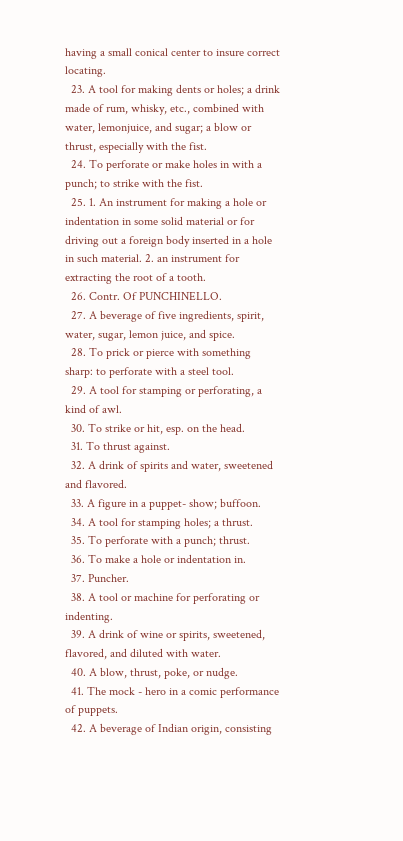having a small conical center to insure correct locating.
  23. A tool for making dents or holes; a drink made of rum, whisky, etc., combined with water, lemonjuice, and sugar; a blow or thrust, especially with the fist.
  24. To perforate or make holes in with a punch; to strike with the fist.
  25. 1. An instrument for making a hole or indentation in some solid material or for driving out a foreign body inserted in a hole in such material. 2. an instrument for extracting the root of a tooth.
  26. Contr. Of PUNCHINELLO.
  27. A beverage of five ingredients, spirit, water, sugar, lemon juice, and spice.
  28. To prick or pierce with something sharp: to perforate with a steel tool.
  29. A tool for stamping or perforating, a kind of awl.
  30. To strike or hit, esp. on the head.
  31. To thrust against.
  32. A drink of spirits and water, sweetened and flavored.
  33. A figure in a puppet- show; buffoon.
  34. A tool for stamping holes; a thrust.
  35. To perforate with a punch; thrust.
  36. To make a hole or indentation in.
  37. Puncher.
  38. A tool or machine for perforating or indenting.
  39. A drink of wine or spirits, sweetened, flavored, and diluted with water.
  40. A blow, thrust, poke, or nudge.
  41. The mock - hero in a comic performance of puppets.
  42. A beverage of Indian origin, consisting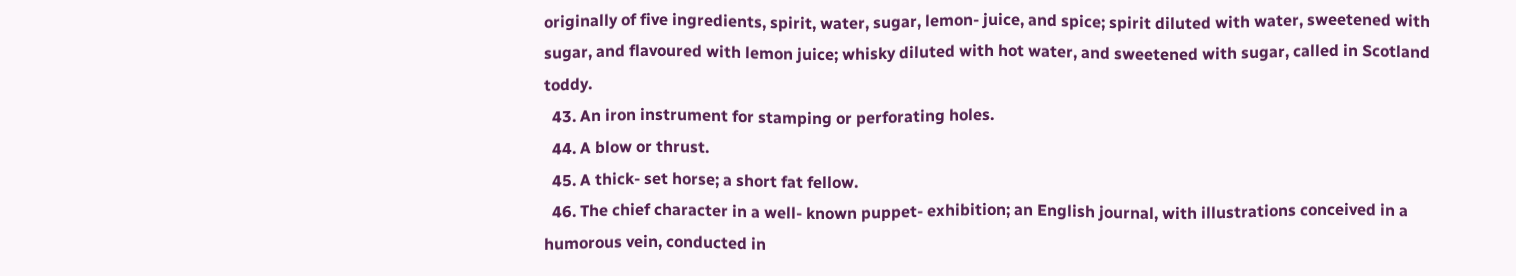originally of five ingredients, spirit, water, sugar, lemon- juice, and spice; spirit diluted with water, sweetened with sugar, and flavoured with lemon juice; whisky diluted with hot water, and sweetened with sugar, called in Scotland toddy.
  43. An iron instrument for stamping or perforating holes.
  44. A blow or thrust.
  45. A thick- set horse; a short fat fellow.
  46. The chief character in a well- known puppet- exhibition; an English journal, with illustrations conceived in a humorous vein, conducted in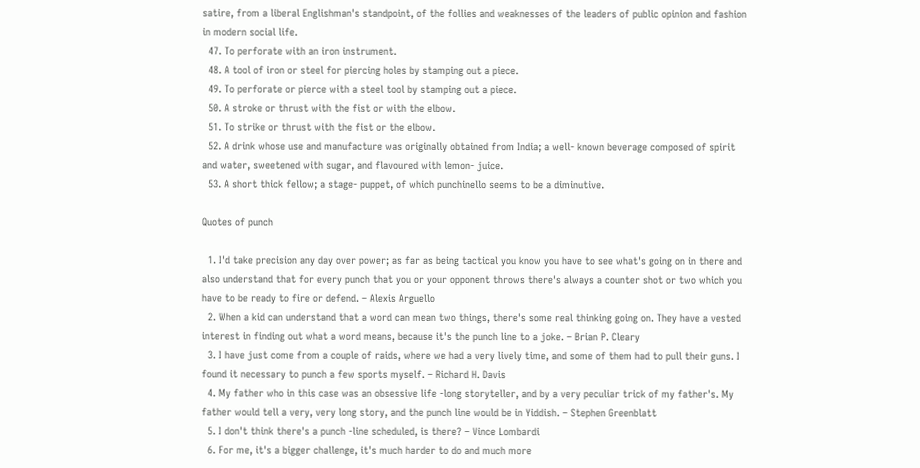satire, from a liberal Englishman's standpoint, of the follies and weaknesses of the leaders of public opinion and fashion in modern social life.
  47. To perforate with an iron instrument.
  48. A tool of iron or steel for piercing holes by stamping out a piece.
  49. To perforate or pierce with a steel tool by stamping out a piece.
  50. A stroke or thrust with the fist or with the elbow.
  51. To strike or thrust with the fist or the elbow.
  52. A drink whose use and manufacture was originally obtained from India; a well- known beverage composed of spirit and water, sweetened with sugar, and flavoured with lemon- juice.
  53. A short thick fellow; a stage- puppet, of which punchinello seems to be a diminutive.

Quotes of punch

  1. I'd take precision any day over power; as far as being tactical you know you have to see what's going on in there and also understand that for every punch that you or your opponent throws there's always a counter shot or two which you have to be ready to fire or defend. – Alexis Arguello
  2. When a kid can understand that a word can mean two things, there's some real thinking going on. They have a vested interest in finding out what a word means, because it's the punch line to a joke. – Brian P. Cleary
  3. I have just come from a couple of raids, where we had a very lively time, and some of them had to pull their guns. I found it necessary to punch a few sports myself. – Richard H. Davis
  4. My father who in this case was an obsessive life -long storyteller, and by a very peculiar trick of my father's. My father would tell a very, very long story, and the punch line would be in Yiddish. – Stephen Greenblatt
  5. I don't think there's a punch -line scheduled, is there? – Vince Lombardi
  6. For me, it's a bigger challenge, it's much harder to do and much more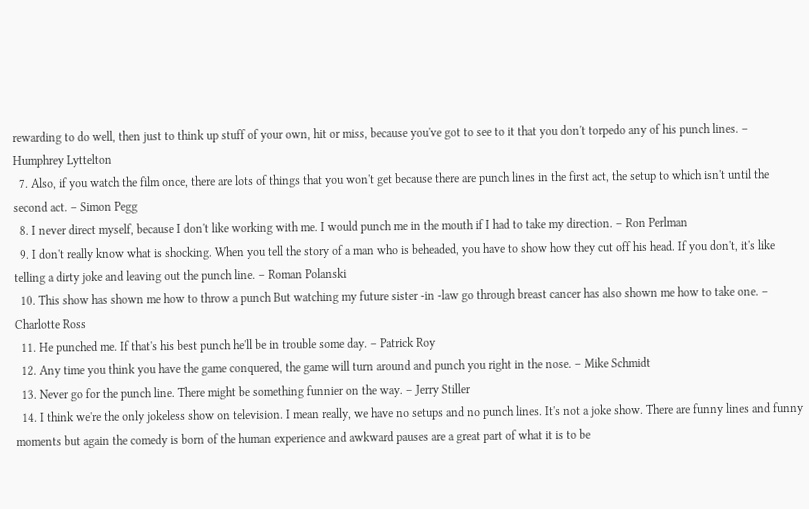rewarding to do well, then just to think up stuff of your own, hit or miss, because you've got to see to it that you don't torpedo any of his punch lines. – Humphrey Lyttelton
  7. Also, if you watch the film once, there are lots of things that you won't get because there are punch lines in the first act, the setup to which isn't until the second act. – Simon Pegg
  8. I never direct myself, because I don't like working with me. I would punch me in the mouth if I had to take my direction. – Ron Perlman
  9. I don't really know what is shocking. When you tell the story of a man who is beheaded, you have to show how they cut off his head. If you don't, it's like telling a dirty joke and leaving out the punch line. – Roman Polanski
  10. This show has shown me how to throw a punch But watching my future sister -in -law go through breast cancer has also shown me how to take one. – Charlotte Ross
  11. He punched me. If that's his best punch he'll be in trouble some day. – Patrick Roy
  12. Any time you think you have the game conquered, the game will turn around and punch you right in the nose. – Mike Schmidt
  13. Never go for the punch line. There might be something funnier on the way. – Jerry Stiller
  14. I think we're the only jokeless show on television. I mean really, we have no setups and no punch lines. It's not a joke show. There are funny lines and funny moments but again the comedy is born of the human experience and awkward pauses are a great part of what it is to be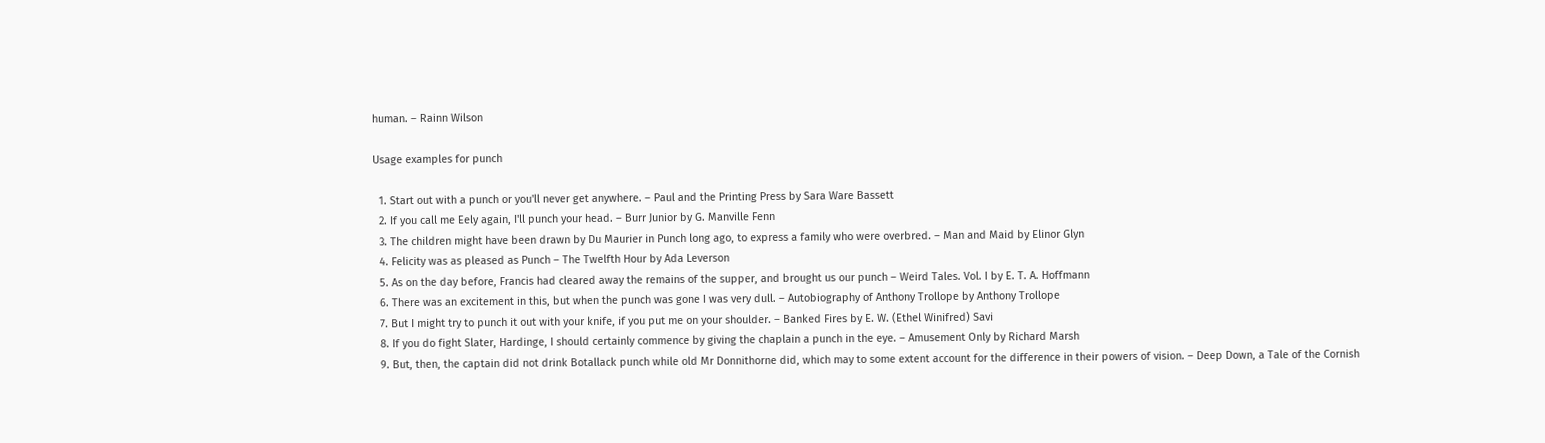human. – Rainn Wilson

Usage examples for punch

  1. Start out with a punch or you'll never get anywhere. – Paul and the Printing Press by Sara Ware Bassett
  2. If you call me Eely again, I'll punch your head. – Burr Junior by G. Manville Fenn
  3. The children might have been drawn by Du Maurier in Punch long ago, to express a family who were overbred. – Man and Maid by Elinor Glyn
  4. Felicity was as pleased as Punch – The Twelfth Hour by Ada Leverson
  5. As on the day before, Francis had cleared away the remains of the supper, and brought us our punch – Weird Tales. Vol. I by E. T. A. Hoffmann
  6. There was an excitement in this, but when the punch was gone I was very dull. – Autobiography of Anthony Trollope by Anthony Trollope
  7. But I might try to punch it out with your knife, if you put me on your shoulder. – Banked Fires by E. W. (Ethel Winifred) Savi
  8. If you do fight Slater, Hardinge, I should certainly commence by giving the chaplain a punch in the eye. – Amusement Only by Richard Marsh
  9. But, then, the captain did not drink Botallack punch while old Mr Donnithorne did, which may to some extent account for the difference in their powers of vision. – Deep Down, a Tale of the Cornish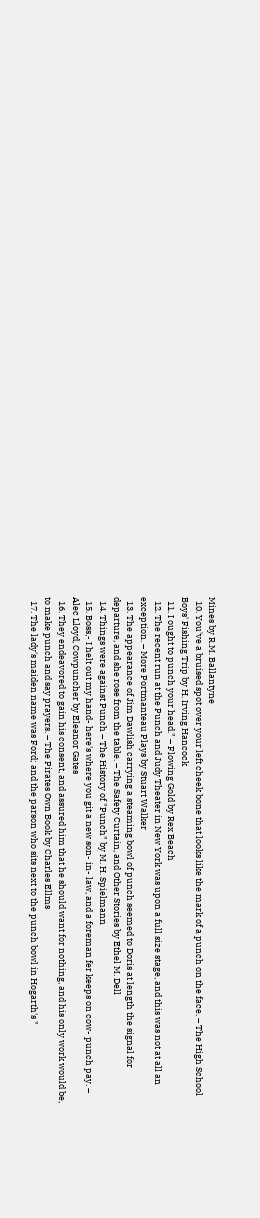Mines by R.M. Ballantyne
  10. You've a bruised spot over your left cheek bone that looks like the mark of a punch on the face. – The High School Boys' Fishing Trip by H. Irving Hancock
  11. I ought to punch your head." – Flowing Gold by Rex Beach
  12. The recent run at the Punch and Judy Theater in New York was upon a full size stage, and this was not at all an exception. – More Portmanteau Plays by Stuart Walker
  13. The appearance of Jim Dawlish carrying a steaming bowl of punch seemed to Doris at length the signal for departure, and she rose from the table. – The Safety Curtain, and Other Stories by Ethel M. Dell
  14. Things were against Punch – The History of "Punch" by M. H. Spielmann
  15. Boss,- I helt out my hand- here's where you git a new son- in- law, and a foreman fer keeps on cow- punch pay. – Alec Lloyd, Cowpuncher by Eleanor Gates
  16. They endeavored to gain his consent, and assured him that he should want for nothing, and his only work would be, to make punch and say prayers. – The Pirates Own Book by Charles Ellms
  17. The lady's maiden name was Ford; and the parson who sits next to the punch bowl in Hogarth's "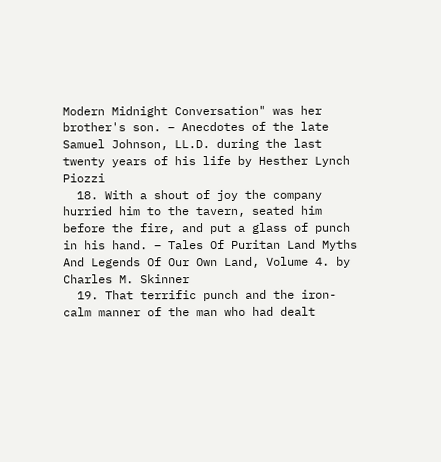Modern Midnight Conversation" was her brother's son. – Anecdotes of the late Samuel Johnson, LL.D. during the last twenty years of his life by Hesther Lynch Piozzi
  18. With a shout of joy the company hurried him to the tavern, seated him before the fire, and put a glass of punch in his hand. – Tales Of Puritan Land Myths And Legends Of Our Own Land, Volume 4. by Charles M. Skinner
  19. That terrific punch and the iron- calm manner of the man who had dealt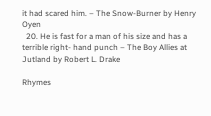it had scared him. – The Snow-Burner by Henry Oyen
  20. He is fast for a man of his size and has a terrible right- hand punch – The Boy Allies at Jutland by Robert L. Drake

Rhymes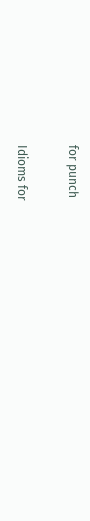for punch

Idioms for